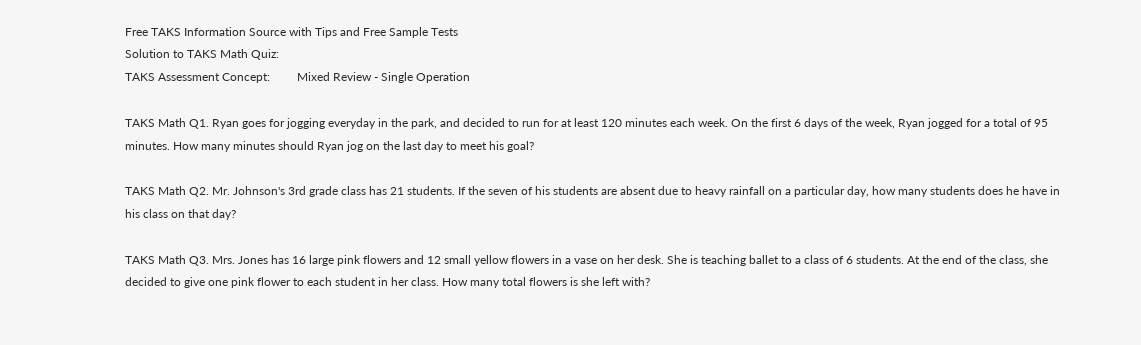Free TAKS Information Source with Tips and Free Sample Tests
Solution to TAKS Math Quiz:
TAKS Assessment Concept:         Mixed Review - Single Operation

TAKS Math Q1. Ryan goes for jogging everyday in the park, and decided to run for at least 120 minutes each week. On the first 6 days of the week, Ryan jogged for a total of 95 minutes. How many minutes should Ryan jog on the last day to meet his goal?

TAKS Math Q2. Mr. Johnson's 3rd grade class has 21 students. If the seven of his students are absent due to heavy rainfall on a particular day, how many students does he have in his class on that day?

TAKS Math Q3. Mrs. Jones has 16 large pink flowers and 12 small yellow flowers in a vase on her desk. She is teaching ballet to a class of 6 students. At the end of the class, she decided to give one pink flower to each student in her class. How many total flowers is she left with?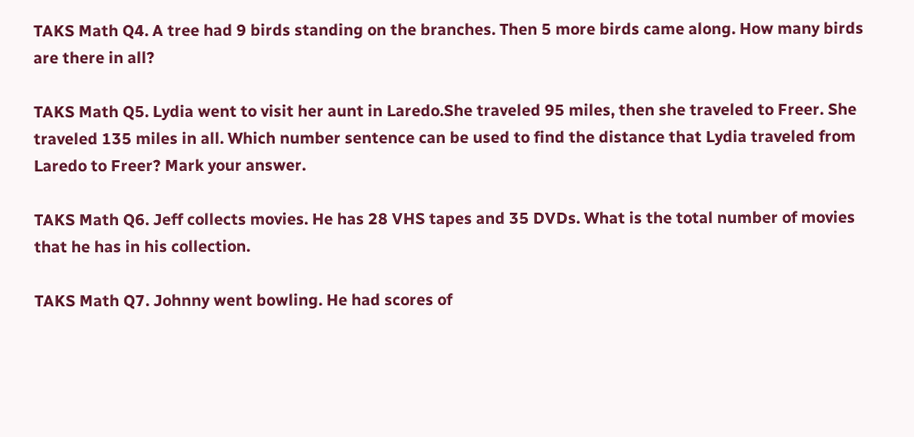TAKS Math Q4. A tree had 9 birds standing on the branches. Then 5 more birds came along. How many birds are there in all?

TAKS Math Q5. Lydia went to visit her aunt in Laredo.She traveled 95 miles, then she traveled to Freer. She traveled 135 miles in all. Which number sentence can be used to find the distance that Lydia traveled from Laredo to Freer? Mark your answer.

TAKS Math Q6. Jeff collects movies. He has 28 VHS tapes and 35 DVDs. What is the total number of movies that he has in his collection.

TAKS Math Q7. Johnny went bowling. He had scores of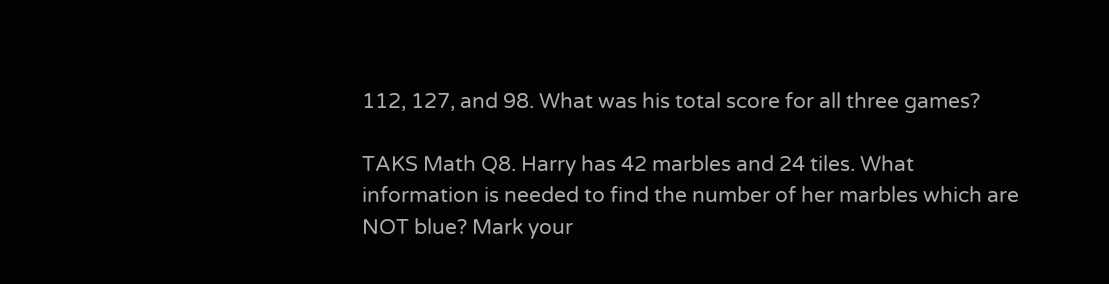112, 127, and 98. What was his total score for all three games?

TAKS Math Q8. Harry has 42 marbles and 24 tiles. What information is needed to find the number of her marbles which are NOT blue? Mark your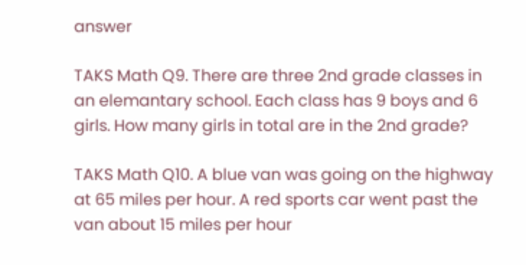answer

TAKS Math Q9. There are three 2nd grade classes in an elemantary school. Each class has 9 boys and 6 girls. How many girls in total are in the 2nd grade?

TAKS Math Q10. A blue van was going on the highway at 65 miles per hour. A red sports car went past the van about 15 miles per hour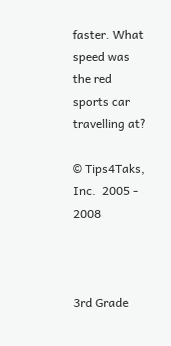faster. What speed was the red sports car travelling at?

© Tips4Taks, Inc.  2005 - 2008



3rd Grade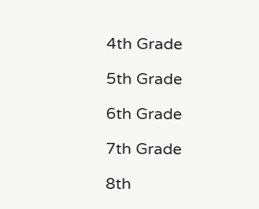4th Grade

5th Grade

6th Grade

7th Grade

8th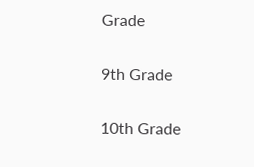Grade

9th Grade

10th Grade